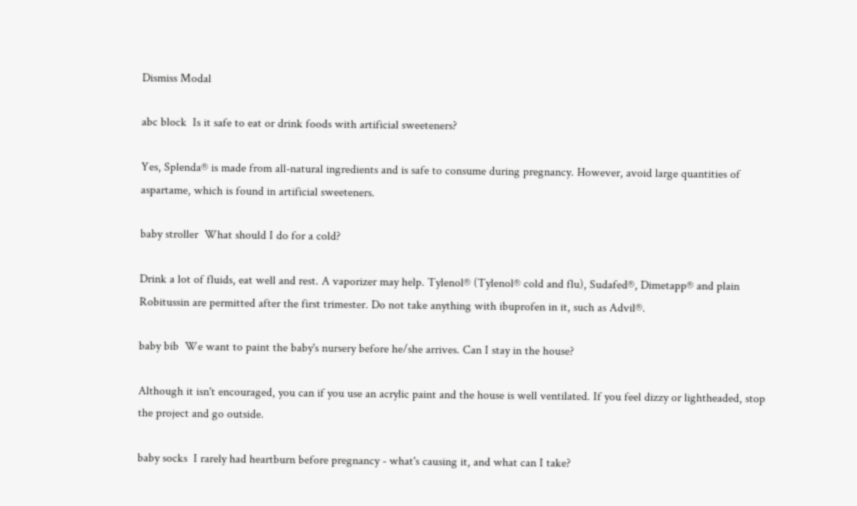Dismiss Modal

abc block  Is it safe to eat or drink foods with artificial sweeteners?

Yes, Splenda® is made from all-natural ingredients and is safe to consume during pregnancy. However, avoid large quantities of aspartame, which is found in artificial sweeteners.

baby stroller  What should I do for a cold?

Drink a lot of fluids, eat well and rest. A vaporizer may help. Tylenol® (Tylenol® cold and flu), Sudafed®, Dimetapp® and plain Robitussin are permitted after the first trimester. Do not take anything with ibuprofen in it, such as Advil®.

baby bib  We want to paint the baby's nursery before he/she arrives. Can I stay in the house?

Although it isn't encouraged, you can if you use an acrylic paint and the house is well ventilated. If you feel dizzy or lightheaded, stop the project and go outside.

baby socks  I rarely had heartburn before pregnancy - what's causing it, and what can I take?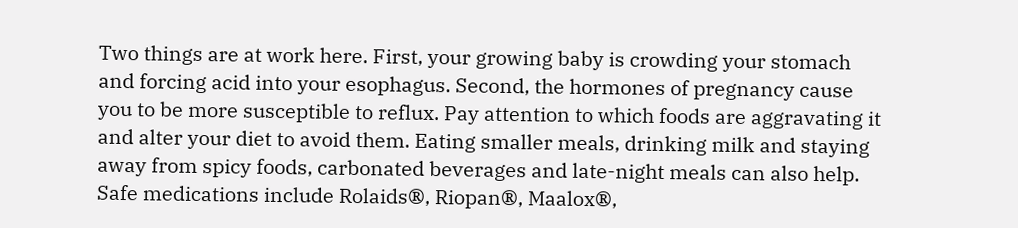Two things are at work here. First, your growing baby is crowding your stomach and forcing acid into your esophagus. Second, the hormones of pregnancy cause you to be more susceptible to reflux. Pay attention to which foods are aggravating it and alter your diet to avoid them. Eating smaller meals, drinking milk and staying away from spicy foods, carbonated beverages and late-night meals can also help. Safe medications include Rolaids®, Riopan®, Maalox®,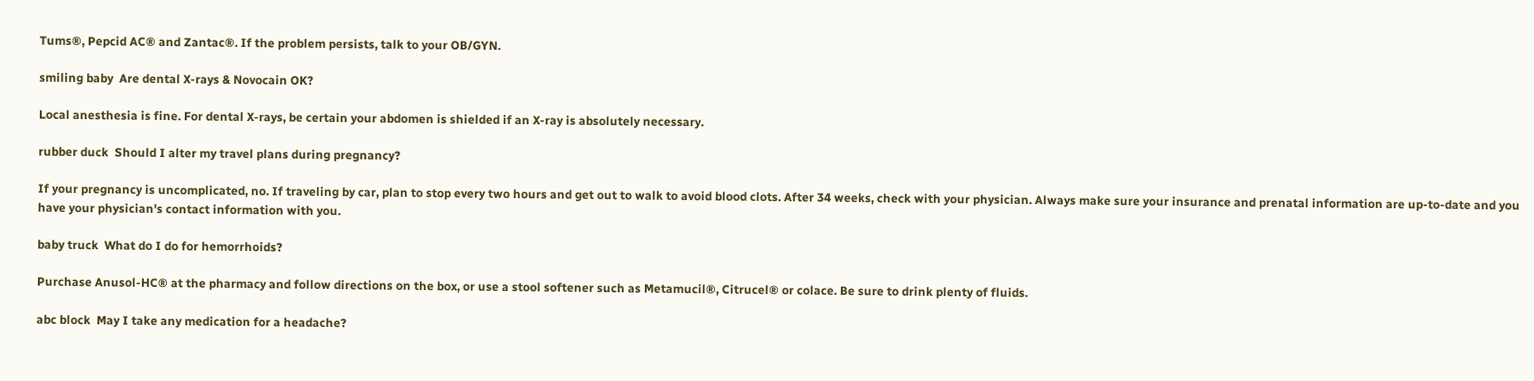Tums®, Pepcid AC® and Zantac®. If the problem persists, talk to your OB/GYN.

smiling baby  Are dental X-rays & Novocain OK?

Local anesthesia is fine. For dental X-rays, be certain your abdomen is shielded if an X-ray is absolutely necessary.

rubber duck  Should I alter my travel plans during pregnancy?

If your pregnancy is uncomplicated, no. If traveling by car, plan to stop every two hours and get out to walk to avoid blood clots. After 34 weeks, check with your physician. Always make sure your insurance and prenatal information are up-to-date and you have your physician's contact information with you.

baby truck  What do I do for hemorrhoids?

Purchase Anusol-HC® at the pharmacy and follow directions on the box, or use a stool softener such as Metamucil®, Citrucel® or colace. Be sure to drink plenty of fluids.

abc block  May I take any medication for a headache?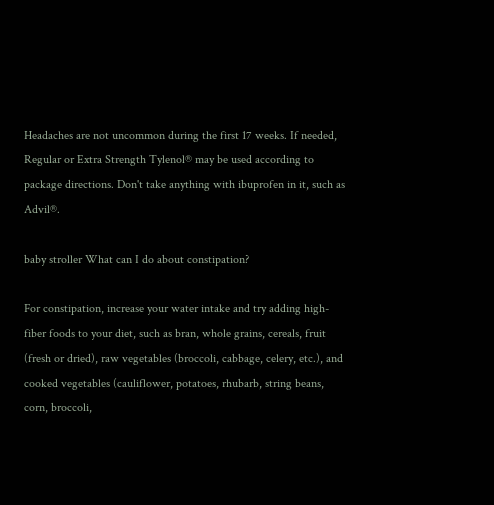Headaches are not uncommon during the first 17 weeks. If needed, Regular or Extra Strength Tylenol® may be used according to package directions. Don't take anything with ibuprofen in it, such as Advil®.

baby stroller What can I do about constipation?

For constipation, increase your water intake and try adding high-fiber foods to your diet, such as bran, whole grains, cereals, fruit (fresh or dried), raw vegetables (broccoli, cabbage, celery, etc.), and cooked vegetables (cauliflower, potatoes, rhubarb, string beans, corn, broccoli,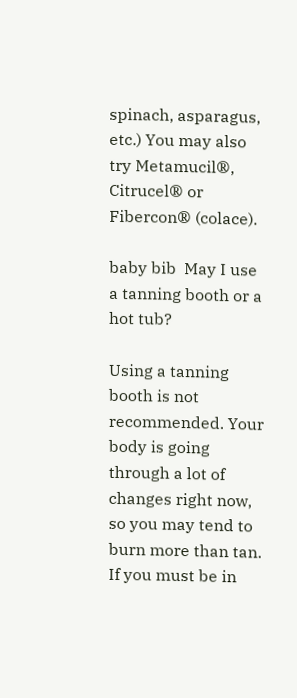spinach, asparagus, etc.) You may also try Metamucil®, Citrucel® or Fibercon® (colace).

baby bib  May I use a tanning booth or a hot tub?

Using a tanning booth is not recommended. Your body is going through a lot of changes right now, so you may tend to burn more than tan. If you must be in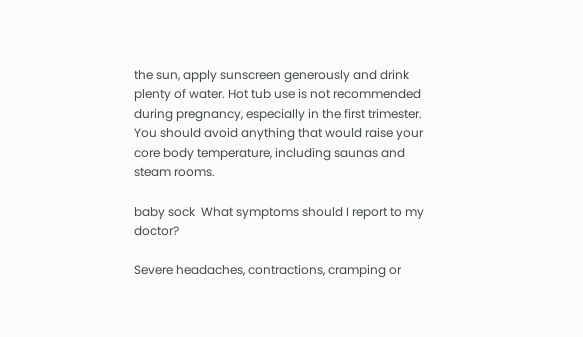the sun, apply sunscreen generously and drink plenty of water. Hot tub use is not recommended during pregnancy, especially in the first trimester. You should avoid anything that would raise your core body temperature, including saunas and steam rooms.

baby sock  What symptoms should I report to my doctor?

Severe headaches, contractions, cramping or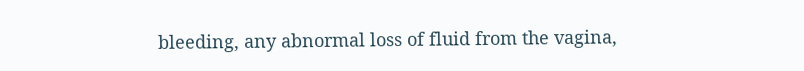bleeding, any abnormal loss of fluid from the vagina,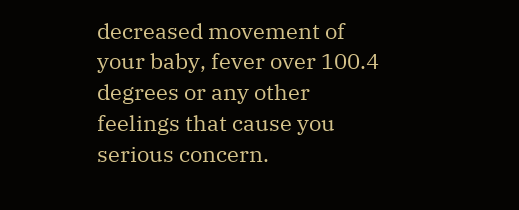decreased movement of your baby, fever over 100.4 degrees or any other feelings that cause you serious concern.